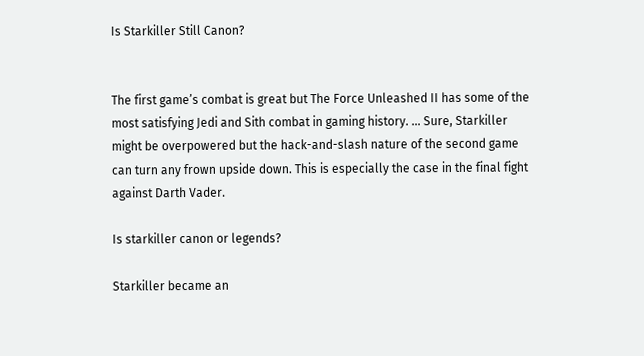Is Starkiller Still Canon?


The first game’s combat is great but The Force Unleashed II has some of the most satisfying Jedi and Sith combat in gaming history. … Sure, Starkiller might be overpowered but the hack-and-slash nature of the second game can turn any frown upside down. This is especially the case in the final fight against Darth Vader.

Is starkiller canon or legends?

Starkiller became an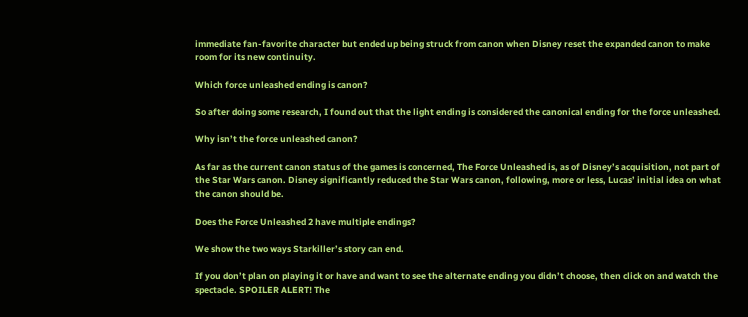immediate fan-favorite character but ended up being struck from canon when Disney reset the expanded canon to make room for its new continuity.

Which force unleashed ending is canon?

So after doing some research, I found out that the light ending is considered the canonical ending for the force unleashed.

Why isn’t the force unleashed canon?

As far as the current canon status of the games is concerned, The Force Unleashed is, as of Disney’s acquisition, not part of the Star Wars canon. Disney significantly reduced the Star Wars canon, following, more or less, Lucas’ initial idea on what the canon should be.

Does the Force Unleashed 2 have multiple endings?

We show the two ways Starkiller’s story can end.

If you don’t plan on playing it or have and want to see the alternate ending you didn’t choose, then click on and watch the spectacle. SPOILER ALERT! The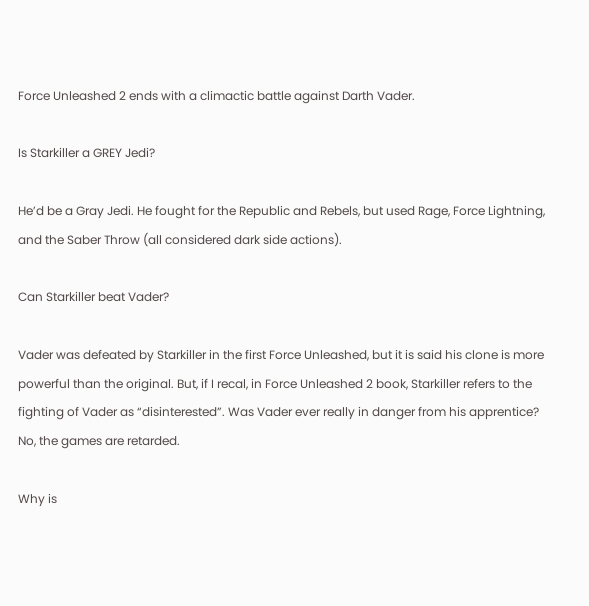Force Unleashed 2 ends with a climactic battle against Darth Vader.

Is Starkiller a GREY Jedi?

He’d be a Gray Jedi. He fought for the Republic and Rebels, but used Rage, Force Lightning, and the Saber Throw (all considered dark side actions).

Can Starkiller beat Vader?

Vader was defeated by Starkiller in the first Force Unleashed, but it is said his clone is more powerful than the original. But, if I recal, in Force Unleashed 2 book, Starkiller refers to the fighting of Vader as “disinterested”. Was Vader ever really in danger from his apprentice? No, the games are retarded.

Why is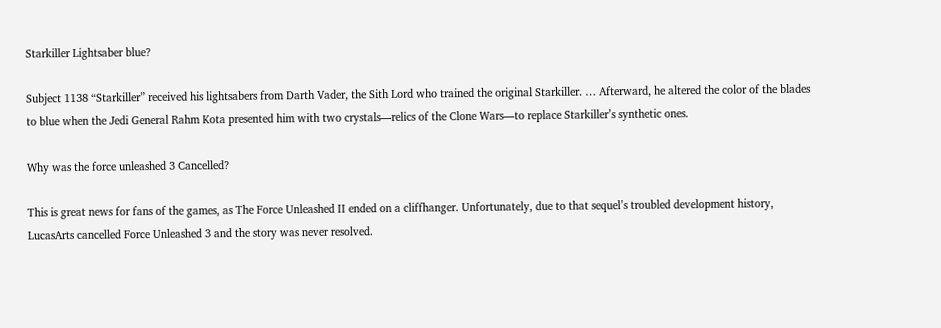Starkiller Lightsaber blue?

Subject 1138 “Starkiller” received his lightsabers from Darth Vader, the Sith Lord who trained the original Starkiller. … Afterward, he altered the color of the blades to blue when the Jedi General Rahm Kota presented him with two crystals—relics of the Clone Wars—to replace Starkiller’s synthetic ones.

Why was the force unleashed 3 Cancelled?

This is great news for fans of the games, as The Force Unleashed II ended on a cliffhanger. Unfortunately, due to that sequel’s troubled development history, LucasArts cancelled Force Unleashed 3 and the story was never resolved.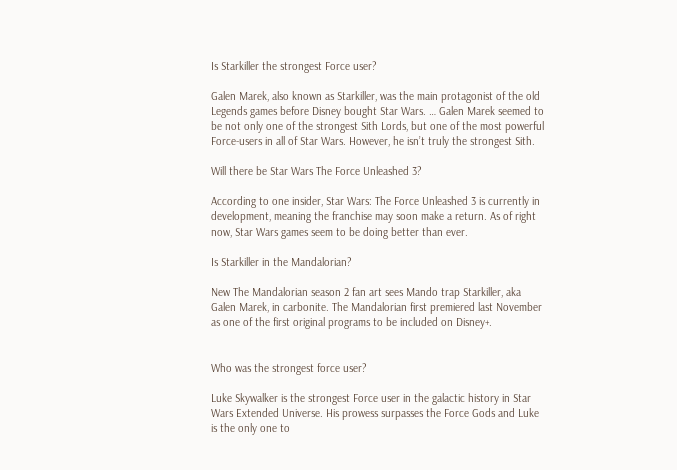Is Starkiller the strongest Force user?

Galen Marek, also known as Starkiller, was the main protagonist of the old Legends games before Disney bought Star Wars. … Galen Marek seemed to be not only one of the strongest Sith Lords, but one of the most powerful Force-users in all of Star Wars. However, he isn’t truly the strongest Sith.

Will there be Star Wars The Force Unleashed 3?

According to one insider, Star Wars: The Force Unleashed 3 is currently in development, meaning the franchise may soon make a return. As of right now, Star Wars games seem to be doing better than ever.

Is Starkiller in the Mandalorian?

New The Mandalorian season 2 fan art sees Mando trap Starkiller, aka Galen Marek, in carbonite. The Mandalorian first premiered last November as one of the first original programs to be included on Disney+.


Who was the strongest force user?

Luke Skywalker is the strongest Force user in the galactic history in Star Wars Extended Universe. His prowess surpasses the Force Gods and Luke is the only one to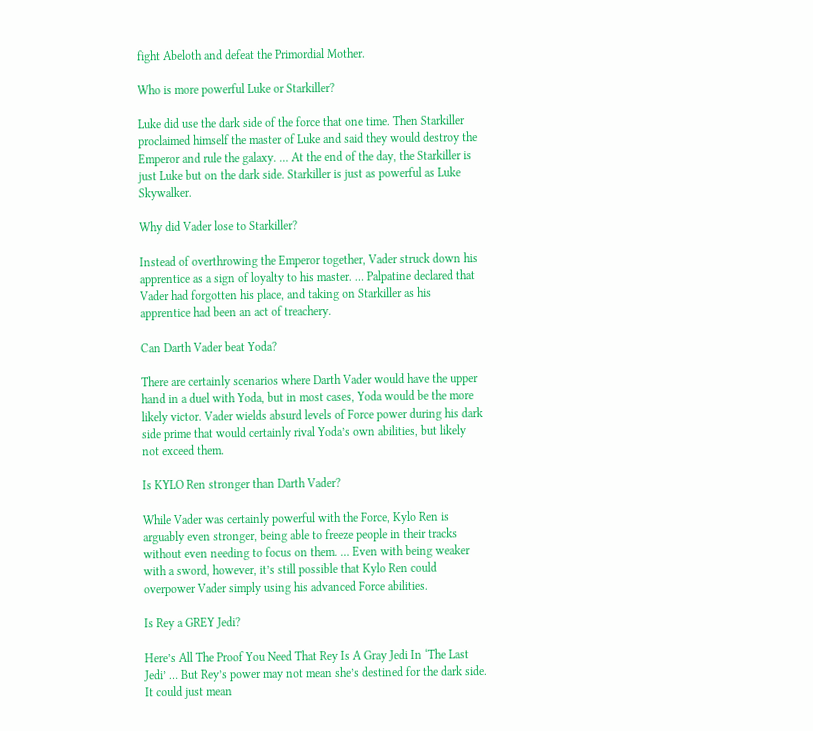fight Abeloth and defeat the Primordial Mother.

Who is more powerful Luke or Starkiller?

Luke did use the dark side of the force that one time. Then Starkiller proclaimed himself the master of Luke and said they would destroy the Emperor and rule the galaxy. … At the end of the day, the Starkiller is just Luke but on the dark side. Starkiller is just as powerful as Luke Skywalker.

Why did Vader lose to Starkiller?

Instead of overthrowing the Emperor together, Vader struck down his apprentice as a sign of loyalty to his master. … Palpatine declared that Vader had forgotten his place, and taking on Starkiller as his apprentice had been an act of treachery.

Can Darth Vader beat Yoda?

There are certainly scenarios where Darth Vader would have the upper hand in a duel with Yoda, but in most cases, Yoda would be the more likely victor. Vader wields absurd levels of Force power during his dark side prime that would certainly rival Yoda’s own abilities, but likely not exceed them.

Is KYLO Ren stronger than Darth Vader?

While Vader was certainly powerful with the Force, Kylo Ren is arguably even stronger, being able to freeze people in their tracks without even needing to focus on them. … Even with being weaker with a sword, however, it’s still possible that Kylo Ren could overpower Vader simply using his advanced Force abilities.

Is Rey a GREY Jedi?

Here’s All The Proof You Need That Rey Is A Gray Jedi In ‘The Last Jedi’ … But Rey’s power may not mean she’s destined for the dark side. It could just mean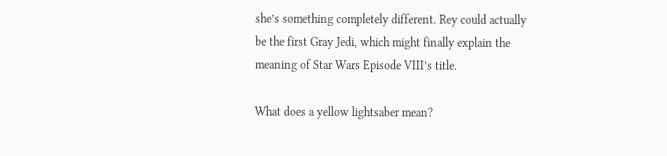she’s something completely different. Rey could actually be the first Gray Jedi, which might finally explain the meaning of Star Wars Episode VIII’s title.

What does a yellow lightsaber mean?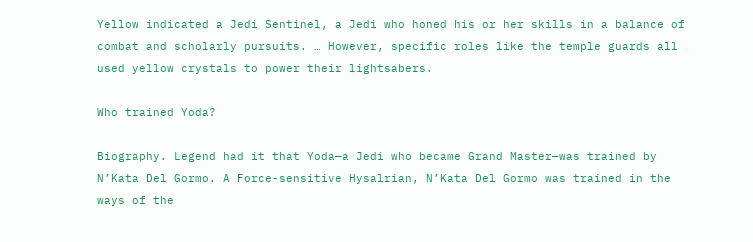Yellow indicated a Jedi Sentinel, a Jedi who honed his or her skills in a balance of combat and scholarly pursuits. … However, specific roles like the temple guards all used yellow crystals to power their lightsabers.

Who trained Yoda?

Biography. Legend had it that Yoda—a Jedi who became Grand Master—was trained by N’Kata Del Gormo. A Force-sensitive Hysalrian, N’Kata Del Gormo was trained in the ways of the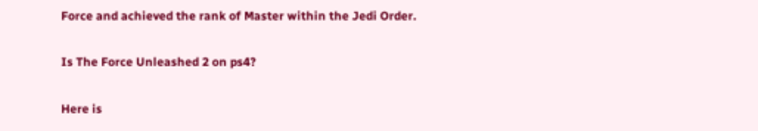Force and achieved the rank of Master within the Jedi Order.

Is The Force Unleashed 2 on ps4?

Here is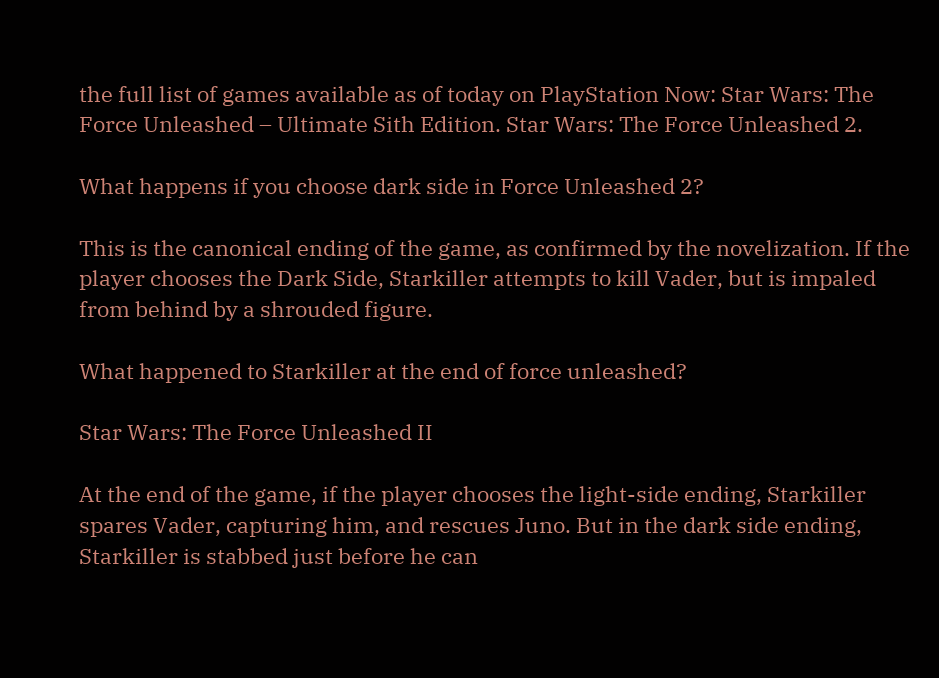the full list of games available as of today on PlayStation Now: Star Wars: The Force Unleashed – Ultimate Sith Edition. Star Wars: The Force Unleashed 2.

What happens if you choose dark side in Force Unleashed 2?

This is the canonical ending of the game, as confirmed by the novelization. If the player chooses the Dark Side, Starkiller attempts to kill Vader, but is impaled from behind by a shrouded figure.

What happened to Starkiller at the end of force unleashed?

Star Wars: The Force Unleashed II

At the end of the game, if the player chooses the light-side ending, Starkiller spares Vader, capturing him, and rescues Juno. But in the dark side ending, Starkiller is stabbed just before he can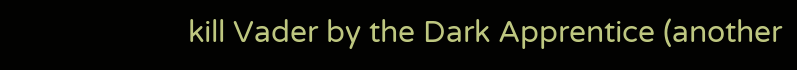kill Vader by the Dark Apprentice (another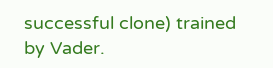successful clone) trained by Vader.